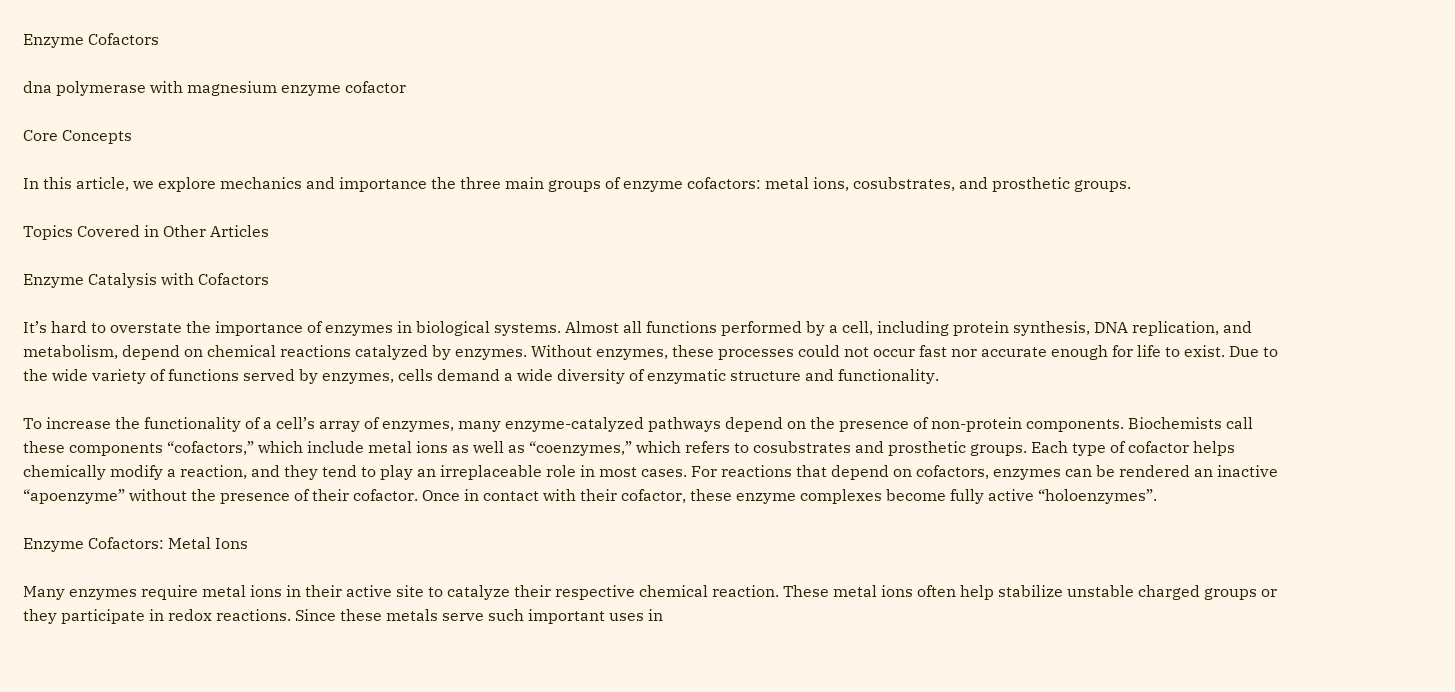Enzyme Cofactors

dna polymerase with magnesium enzyme cofactor

Core Concepts

In this article, we explore mechanics and importance the three main groups of enzyme cofactors: metal ions, cosubstrates, and prosthetic groups.

Topics Covered in Other Articles

Enzyme Catalysis with Cofactors

It’s hard to overstate the importance of enzymes in biological systems. Almost all functions performed by a cell, including protein synthesis, DNA replication, and metabolism, depend on chemical reactions catalyzed by enzymes. Without enzymes, these processes could not occur fast nor accurate enough for life to exist. Due to the wide variety of functions served by enzymes, cells demand a wide diversity of enzymatic structure and functionality.

To increase the functionality of a cell’s array of enzymes, many enzyme-catalyzed pathways depend on the presence of non-protein components. Biochemists call these components “cofactors,” which include metal ions as well as “coenzymes,” which refers to cosubstrates and prosthetic groups. Each type of cofactor helps chemically modify a reaction, and they tend to play an irreplaceable role in most cases. For reactions that depend on cofactors, enzymes can be rendered an inactive “apoenzyme” without the presence of their cofactor. Once in contact with their cofactor, these enzyme complexes become fully active “holoenzymes”.

Enzyme Cofactors: Metal Ions

Many enzymes require metal ions in their active site to catalyze their respective chemical reaction. These metal ions often help stabilize unstable charged groups or they participate in redox reactions. Since these metals serve such important uses in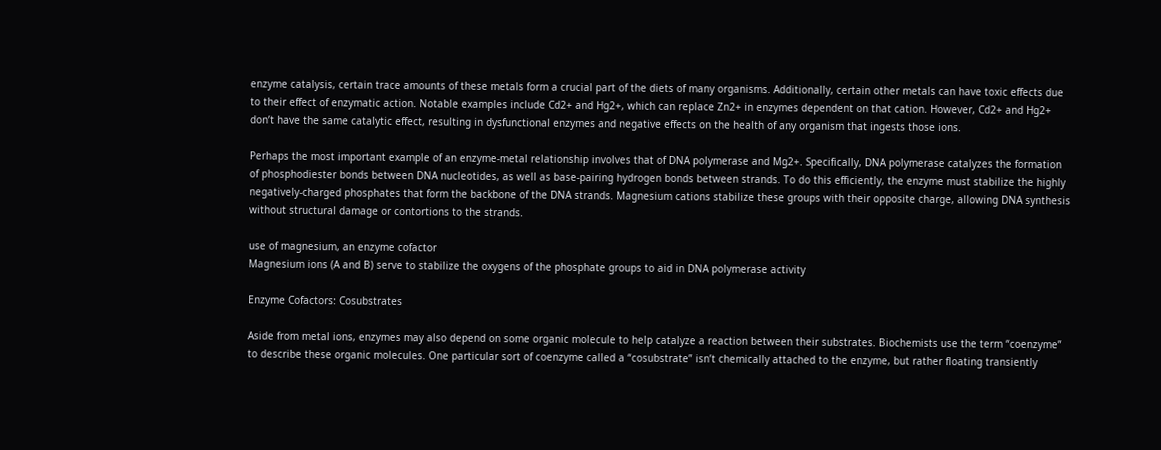enzyme catalysis, certain trace amounts of these metals form a crucial part of the diets of many organisms. Additionally, certain other metals can have toxic effects due to their effect of enzymatic action. Notable examples include Cd2+ and Hg2+, which can replace Zn2+ in enzymes dependent on that cation. However, Cd2+ and Hg2+ don’t have the same catalytic effect, resulting in dysfunctional enzymes and negative effects on the health of any organism that ingests those ions.

Perhaps the most important example of an enzyme-metal relationship involves that of DNA polymerase and Mg2+. Specifically, DNA polymerase catalyzes the formation of phosphodiester bonds between DNA nucleotides, as well as base-pairing hydrogen bonds between strands. To do this efficiently, the enzyme must stabilize the highly negatively-charged phosphates that form the backbone of the DNA strands. Magnesium cations stabilize these groups with their opposite charge, allowing DNA synthesis without structural damage or contortions to the strands.

use of magnesium, an enzyme cofactor
Magnesium ions (A and B) serve to stabilize the oxygens of the phosphate groups to aid in DNA polymerase activity

Enzyme Cofactors: Cosubstrates

Aside from metal ions, enzymes may also depend on some organic molecule to help catalyze a reaction between their substrates. Biochemists use the term “coenzyme” to describe these organic molecules. One particular sort of coenzyme called a “cosubstrate” isn’t chemically attached to the enzyme, but rather floating transiently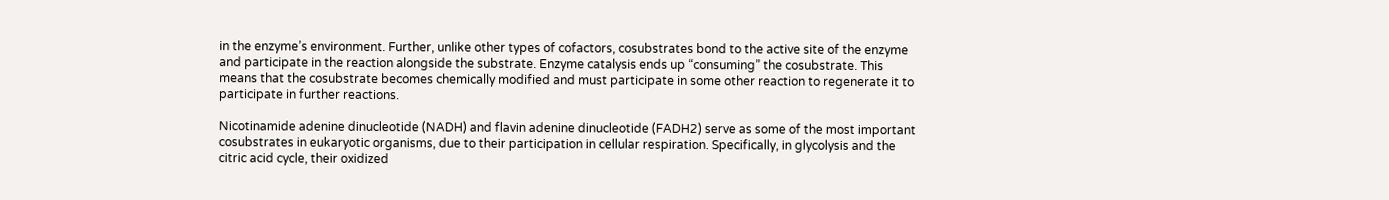in the enzyme’s environment. Further, unlike other types of cofactors, cosubstrates bond to the active site of the enzyme and participate in the reaction alongside the substrate. Enzyme catalysis ends up “consuming” the cosubstrate. This means that the cosubstrate becomes chemically modified and must participate in some other reaction to regenerate it to participate in further reactions.

Nicotinamide adenine dinucleotide (NADH) and flavin adenine dinucleotide (FADH2) serve as some of the most important cosubstrates in eukaryotic organisms, due to their participation in cellular respiration. Specifically, in glycolysis and the citric acid cycle, their oxidized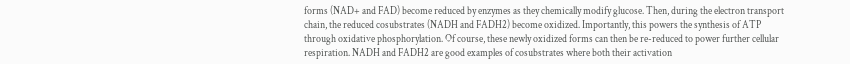forms (NAD+ and FAD) become reduced by enzymes as they chemically modify glucose. Then, during the electron transport chain, the reduced cosubstrates (NADH and FADH2) become oxidized. Importantly, this powers the synthesis of ATP through oxidative phosphorylation. Of course, these newly oxidized forms can then be re-reduced to power further cellular respiration. NADH and FADH2 are good examples of cosubstrates where both their activation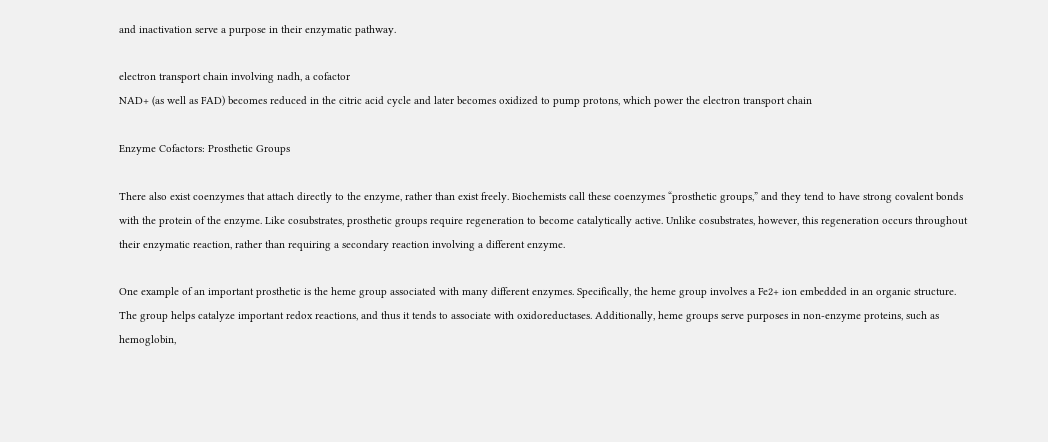and inactivation serve a purpose in their enzymatic pathway.

electron transport chain involving nadh, a cofactor
NAD+ (as well as FAD) becomes reduced in the citric acid cycle and later becomes oxidized to pump protons, which power the electron transport chain

Enzyme Cofactors: Prosthetic Groups

There also exist coenzymes that attach directly to the enzyme, rather than exist freely. Biochemists call these coenzymes “prosthetic groups,” and they tend to have strong covalent bonds with the protein of the enzyme. Like cosubstrates, prosthetic groups require regeneration to become catalytically active. Unlike cosubstrates, however, this regeneration occurs throughout their enzymatic reaction, rather than requiring a secondary reaction involving a different enzyme.

One example of an important prosthetic is the heme group associated with many different enzymes. Specifically, the heme group involves a Fe2+ ion embedded in an organic structure. The group helps catalyze important redox reactions, and thus it tends to associate with oxidoreductases. Additionally, heme groups serve purposes in non-enzyme proteins, such as hemoglobin,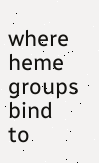where heme groups bind to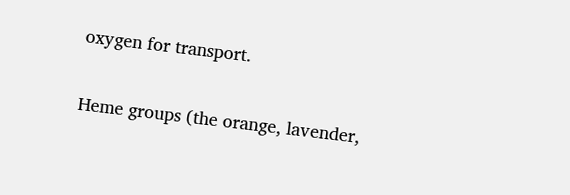oxygen for transport.

Heme groups (the orange, lavender,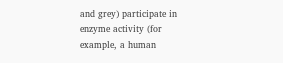and grey) participate in enzyme activity (for example, a human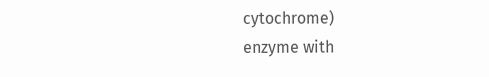cytochrome)
enzyme with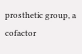prosthetic group, a cofactor